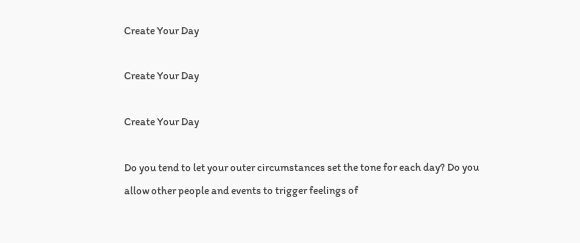Create Your Day

Create Your Day

Create Your Day

Do you tend to let your outer circumstances set the tone for each day? Do you allow other people and events to trigger feelings of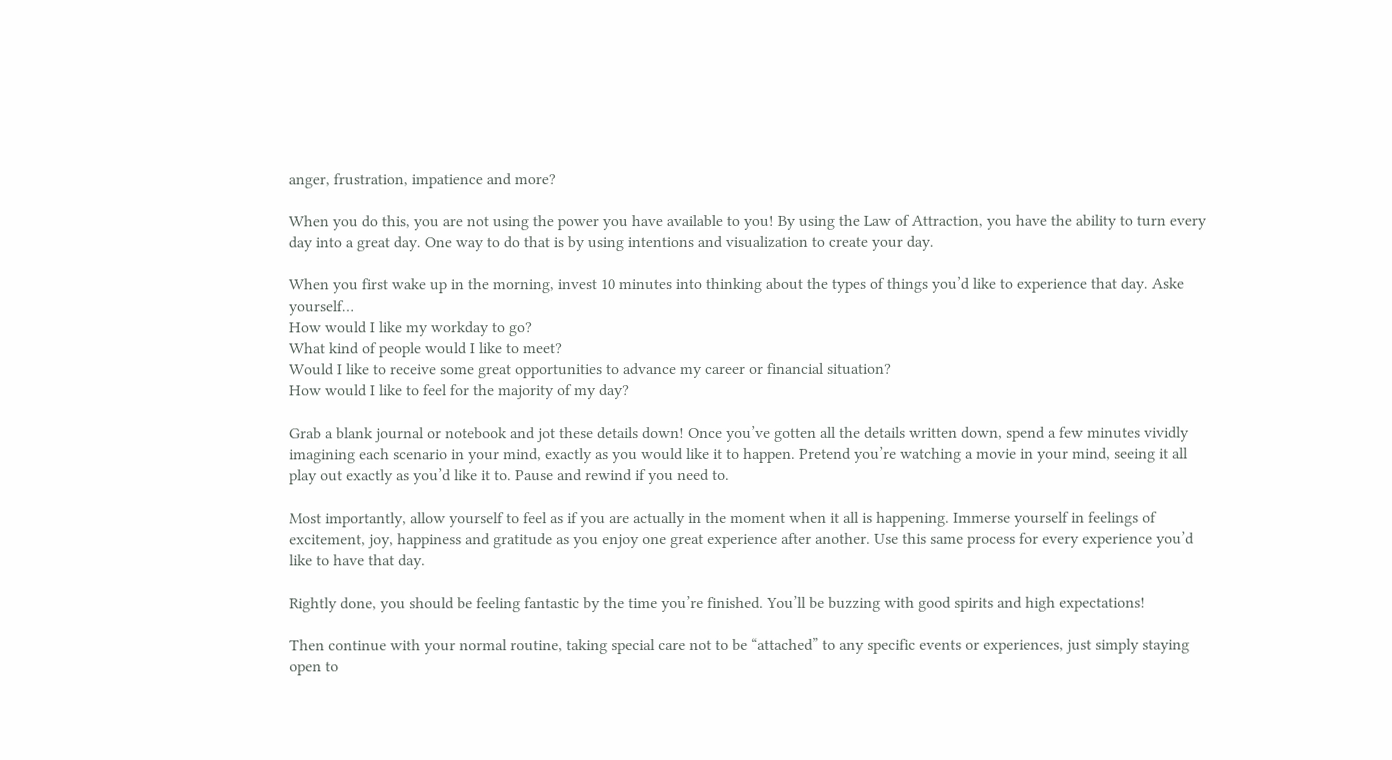anger, frustration, impatience and more?

When you do this, you are not using the power you have available to you! By using the Law of Attraction, you have the ability to turn every day into a great day. One way to do that is by using intentions and visualization to create your day.

When you first wake up in the morning, invest 10 minutes into thinking about the types of things you’d like to experience that day. Aske yourself…
How would I like my workday to go?
What kind of people would I like to meet?
Would I like to receive some great opportunities to advance my career or financial situation?
How would I like to feel for the majority of my day?

Grab a blank journal or notebook and jot these details down! Once you’ve gotten all the details written down, spend a few minutes vividly imagining each scenario in your mind, exactly as you would like it to happen. Pretend you’re watching a movie in your mind, seeing it all play out exactly as you’d like it to. Pause and rewind if you need to.

Most importantly, allow yourself to feel as if you are actually in the moment when it all is happening. Immerse yourself in feelings of excitement, joy, happiness and gratitude as you enjoy one great experience after another. Use this same process for every experience you’d like to have that day.

Rightly done, you should be feeling fantastic by the time you’re finished. You’ll be buzzing with good spirits and high expectations!

Then continue with your normal routine, taking special care not to be “attached” to any specific events or experiences, just simply staying open to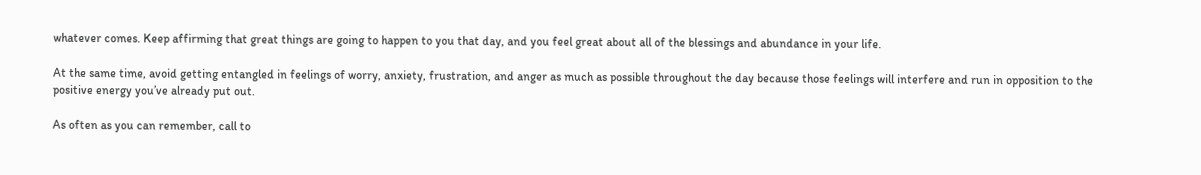whatever comes. Keep affirming that great things are going to happen to you that day, and you feel great about all of the blessings and abundance in your life.

At the same time, avoid getting entangled in feelings of worry, anxiety, frustration, and anger as much as possible throughout the day because those feelings will interfere and run in opposition to the positive energy you’ve already put out.

As often as you can remember, call to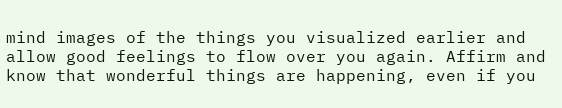mind images of the things you visualized earlier and allow good feelings to flow over you again. Affirm and know that wonderful things are happening, even if you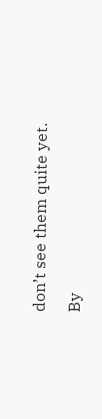don’t see them quite yet.

By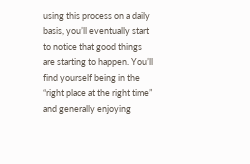using this process on a daily basis, you’ll eventually start to notice that good things are starting to happen. You’ll find yourself being in the “right place at the right time” and generally enjoying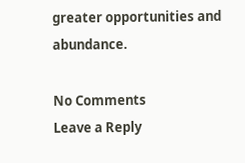greater opportunities and abundance.

No Comments
Leave a Reply